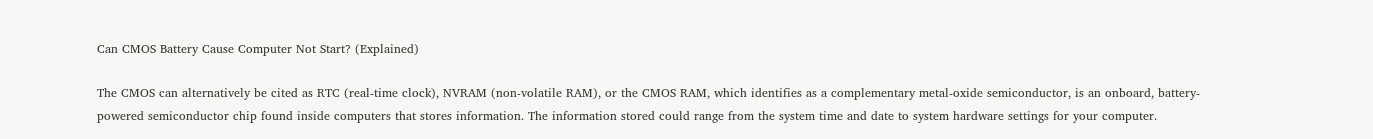Can CMOS Battery Cause Computer Not Start? (Explained)

The CMOS can alternatively be cited as RTC (real-time clock), NVRAM (non-volatile RAM), or the CMOS RAM, which identifies as a complementary metal-oxide semiconductor, is an onboard, battery-powered semiconductor chip found inside computers that stores information. The information stored could range from the system time and date to system hardware settings for your computer.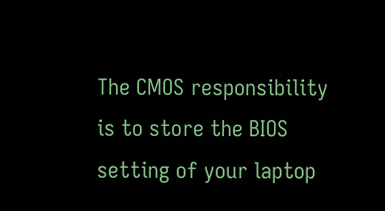The CMOS responsibility is to store the BIOS setting of your laptop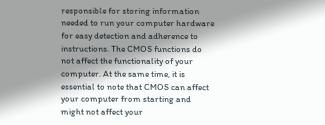responsible for storing information needed to run your computer hardware for easy detection and adherence to instructions. The CMOS functions do not affect the functionality of your computer. At the same time, it is essential to note that CMOS can affect your computer from starting and might not affect your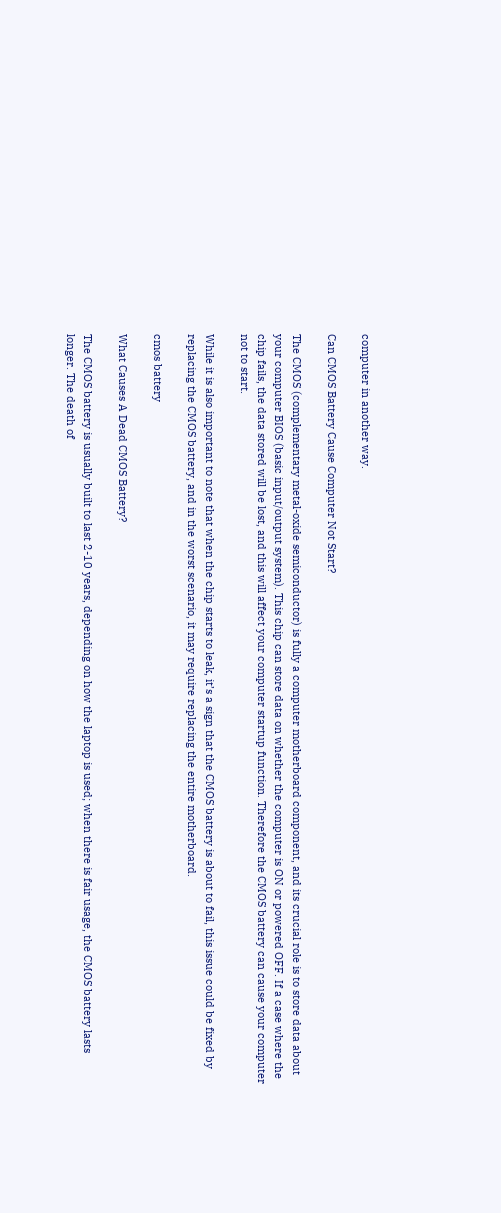computer in another way.

Can CMOS Battery Cause Computer Not Start?

The CMOS (complementary metal-oxide semiconductor) is fully a computer motherboard component, and its crucial role is to store data about your computer BIOS (basic input/output system). This chip can store data on whether the computer is ON or powered OFF. If a case where the chip fails, the data stored will be lost, and this will affect your computer startup function. Therefore the CMOS battery can cause your computer not to start.

While it is also important to note that when the chip starts to leak, it’s a sign that the CMOS battery is about to fail, this issue could be fixed by replacing the CMOS battery, and in the worst scenario, it may require replacing the entire motherboard.

cmos battery

What Causes A Dead CMOS Battery?

The CMOS battery is usually built to last 2-10 years, depending on how the laptop is used; when there is fair usage, the CMOS battery lasts longer. The death of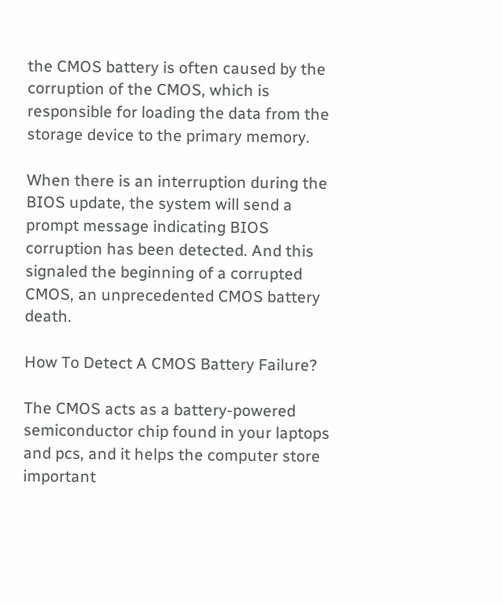the CMOS battery is often caused by the corruption of the CMOS, which is responsible for loading the data from the storage device to the primary memory.

When there is an interruption during the BIOS update, the system will send a prompt message indicating BIOS corruption has been detected. And this signaled the beginning of a corrupted CMOS, an unprecedented CMOS battery death.

How To Detect A CMOS Battery Failure?

The CMOS acts as a battery-powered semiconductor chip found in your laptops and pcs, and it helps the computer store important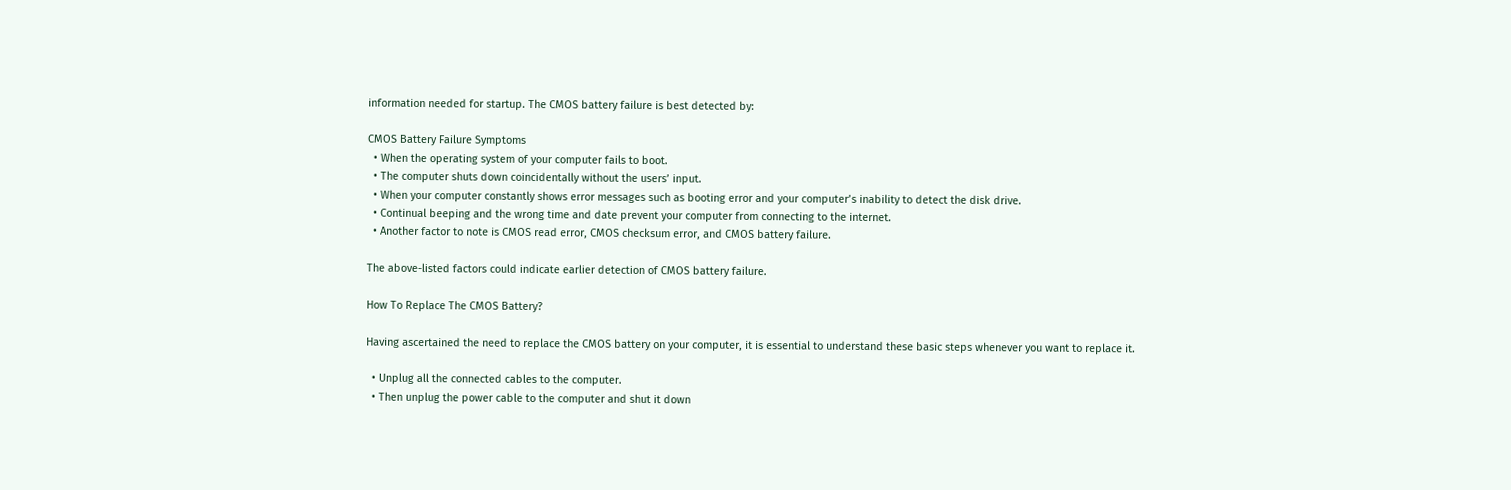information needed for startup. The CMOS battery failure is best detected by:

CMOS Battery Failure Symptoms
  • When the operating system of your computer fails to boot.
  • The computer shuts down coincidentally without the users’ input.
  • When your computer constantly shows error messages such as booting error and your computer’s inability to detect the disk drive.
  • Continual beeping and the wrong time and date prevent your computer from connecting to the internet.
  • Another factor to note is CMOS read error, CMOS checksum error, and CMOS battery failure.

The above-listed factors could indicate earlier detection of CMOS battery failure.

How To Replace The CMOS Battery?

Having ascertained the need to replace the CMOS battery on your computer, it is essential to understand these basic steps whenever you want to replace it.

  • Unplug all the connected cables to the computer.
  • Then unplug the power cable to the computer and shut it down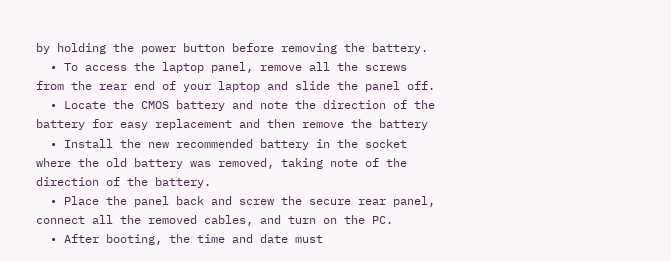by holding the power button before removing the battery.
  • To access the laptop panel, remove all the screws from the rear end of your laptop and slide the panel off.
  • Locate the CMOS battery and note the direction of the battery for easy replacement and then remove the battery
  • Install the new recommended battery in the socket where the old battery was removed, taking note of the direction of the battery.
  • Place the panel back and screw the secure rear panel, connect all the removed cables, and turn on the PC.
  • After booting, the time and date must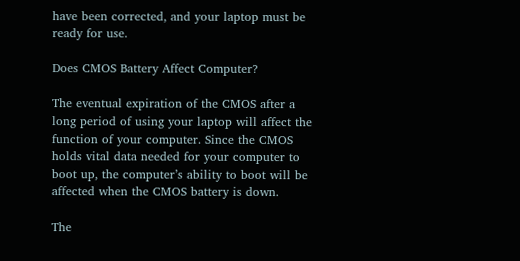have been corrected, and your laptop must be ready for use.

Does CMOS Battery Affect Computer?

The eventual expiration of the CMOS after a long period of using your laptop will affect the function of your computer. Since the CMOS holds vital data needed for your computer to boot up, the computer’s ability to boot will be affected when the CMOS battery is down.

The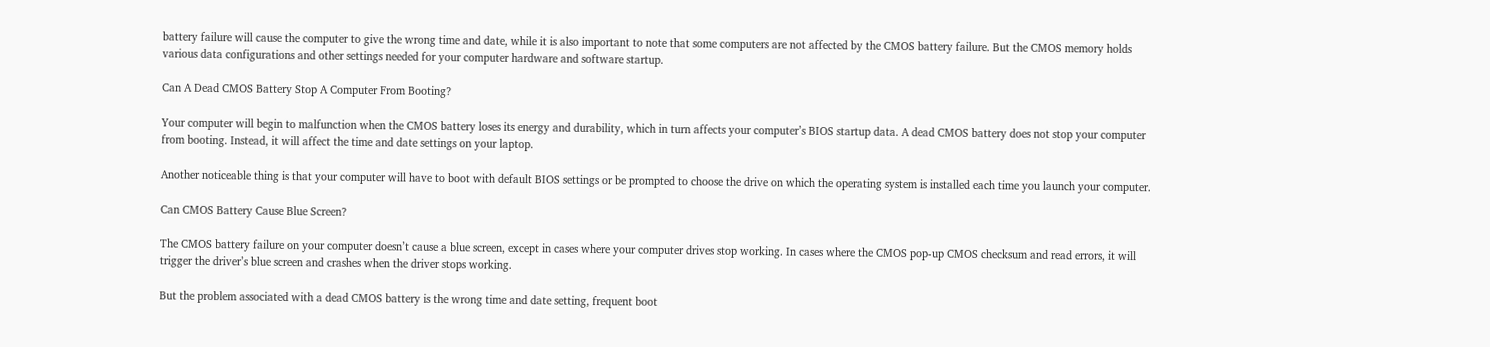battery failure will cause the computer to give the wrong time and date, while it is also important to note that some computers are not affected by the CMOS battery failure. But the CMOS memory holds various data configurations and other settings needed for your computer hardware and software startup.

Can A Dead CMOS Battery Stop A Computer From Booting?

Your computer will begin to malfunction when the CMOS battery loses its energy and durability, which in turn affects your computer’s BIOS startup data. A dead CMOS battery does not stop your computer from booting. Instead, it will affect the time and date settings on your laptop.

Another noticeable thing is that your computer will have to boot with default BIOS settings or be prompted to choose the drive on which the operating system is installed each time you launch your computer.

Can CMOS Battery Cause Blue Screen?

The CMOS battery failure on your computer doesn’t cause a blue screen, except in cases where your computer drives stop working. In cases where the CMOS pop-up CMOS checksum and read errors, it will trigger the driver’s blue screen and crashes when the driver stops working.

But the problem associated with a dead CMOS battery is the wrong time and date setting, frequent boot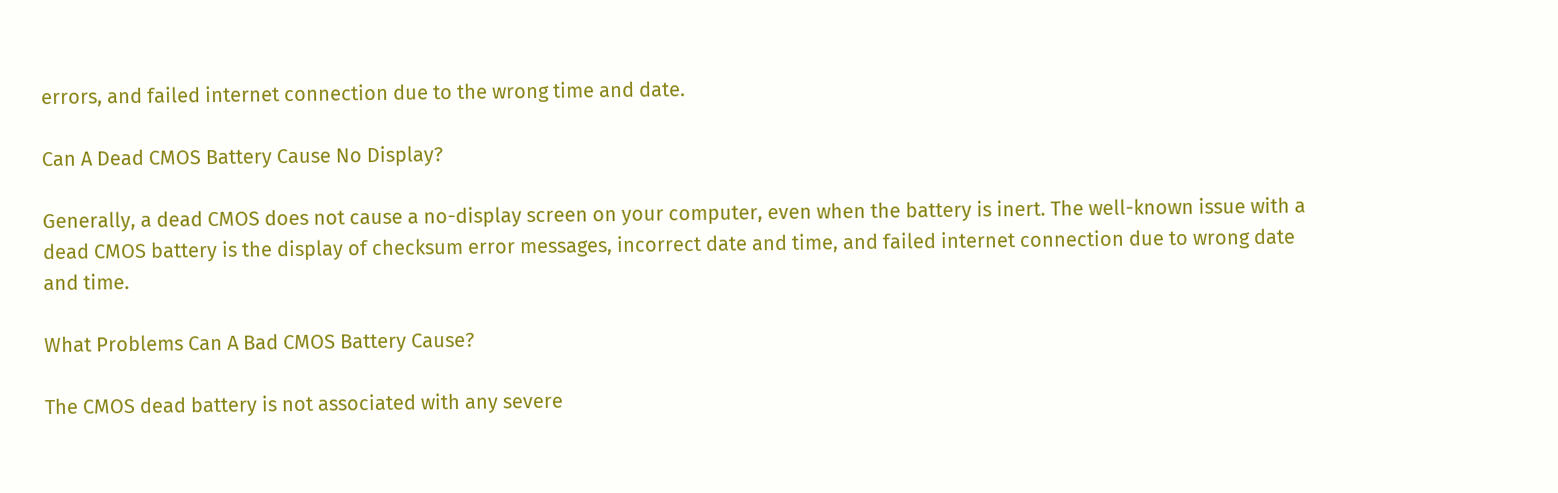errors, and failed internet connection due to the wrong time and date.

Can A Dead CMOS Battery Cause No Display?

Generally, a dead CMOS does not cause a no-display screen on your computer, even when the battery is inert. The well-known issue with a dead CMOS battery is the display of checksum error messages, incorrect date and time, and failed internet connection due to wrong date and time.

What Problems Can A Bad CMOS Battery Cause?

The CMOS dead battery is not associated with any severe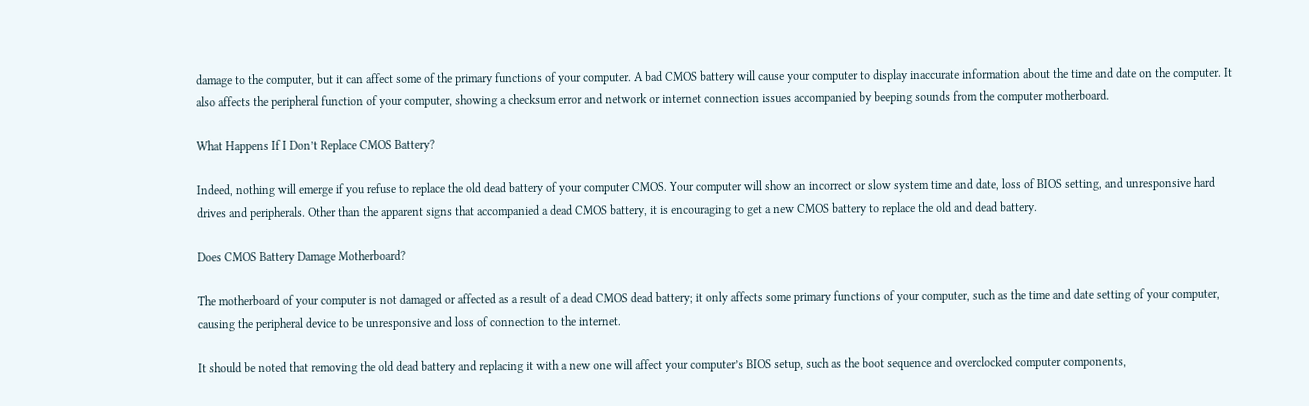damage to the computer, but it can affect some of the primary functions of your computer. A bad CMOS battery will cause your computer to display inaccurate information about the time and date on the computer. It also affects the peripheral function of your computer, showing a checksum error and network or internet connection issues accompanied by beeping sounds from the computer motherboard.

What Happens If I Don’t Replace CMOS Battery?

Indeed, nothing will emerge if you refuse to replace the old dead battery of your computer CMOS. Your computer will show an incorrect or slow system time and date, loss of BIOS setting, and unresponsive hard drives and peripherals. Other than the apparent signs that accompanied a dead CMOS battery, it is encouraging to get a new CMOS battery to replace the old and dead battery.

Does CMOS Battery Damage Motherboard?

The motherboard of your computer is not damaged or affected as a result of a dead CMOS dead battery; it only affects some primary functions of your computer, such as the time and date setting of your computer, causing the peripheral device to be unresponsive and loss of connection to the internet.

It should be noted that removing the old dead battery and replacing it with a new one will affect your computer’s BIOS setup, such as the boot sequence and overclocked computer components,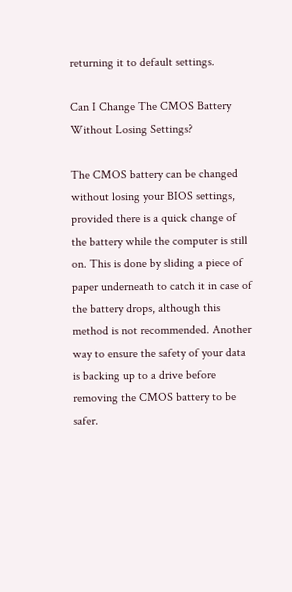returning it to default settings.

Can I Change The CMOS Battery Without Losing Settings?

The CMOS battery can be changed without losing your BIOS settings, provided there is a quick change of the battery while the computer is still on. This is done by sliding a piece of paper underneath to catch it in case of the battery drops, although this method is not recommended. Another way to ensure the safety of your data is backing up to a drive before removing the CMOS battery to be safer.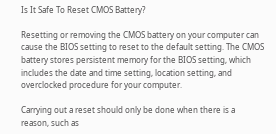Is It Safe To Reset CMOS Battery?

Resetting or removing the CMOS battery on your computer can cause the BIOS setting to reset to the default setting. The CMOS battery stores persistent memory for the BIOS setting, which includes the date and time setting, location setting, and overclocked procedure for your computer.

Carrying out a reset should only be done when there is a reason, such as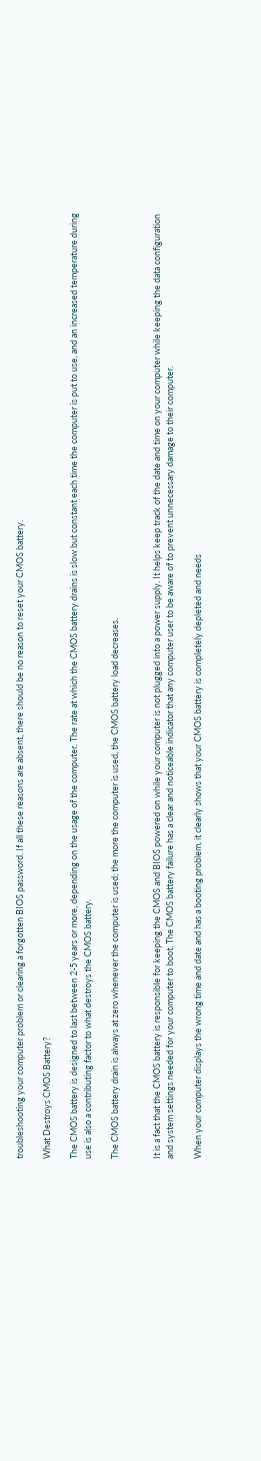troubleshooting your computer problem or clearing a forgotten BIOS password. If all these reasons are absent, there should be no reason to reset your CMOS battery.

What Destroys CMOS Battery?

The CMOS battery is designed to last between 2-5 years or more, depending on the usage of the computer. The rate at which the CMOS battery drains is slow but constant each time the computer is put to use, and an increased temperature during use is also a contributing factor to what destroys the CMOS battery.

The CMOS battery drain is always at zero whenever the computer is used; the more the computer is used, the CMOS battery load decreases.


It is a fact that the CMOS battery is responsible for keeping the CMOS and BIOS powered on while your computer is not plugged into a power supply. It helps keep track of the date and time on your computer while keeping the data configuration and system settings needed for your computer to boot. The CMOS battery failure has a clear and noticeable indicator that any computer user to be aware of to prevent unnecessary damage to their computer.

When your computer displays the wrong time and date and has a booting problem, it clearly shows that your CMOS battery is completely depleted and needs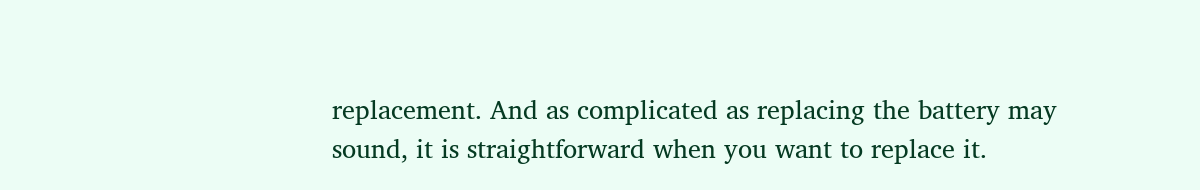replacement. And as complicated as replacing the battery may sound, it is straightforward when you want to replace it.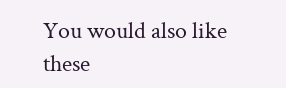You would also like these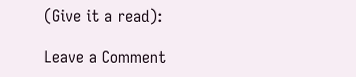(Give it a read):

Leave a Comment